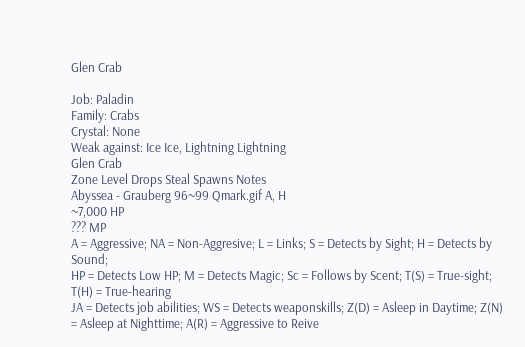Glen Crab

Job: Paladin
Family: Crabs
Crystal: None
Weak against: Ice Ice, Lightning Lightning
Glen Crab
Zone Level Drops Steal Spawns Notes
Abyssea - Grauberg 96~99 Qmark.gif A, H
~7,000 HP
??? MP
A = Aggressive; NA = Non-Aggresive; L = Links; S = Detects by Sight; H = Detects by Sound;
HP = Detects Low HP; M = Detects Magic; Sc = Follows by Scent; T(S) = True-sight; T(H) = True-hearing
JA = Detects job abilities; WS = Detects weaponskills; Z(D) = Asleep in Daytime; Z(N) = Asleep at Nighttime; A(R) = Aggressive to Reive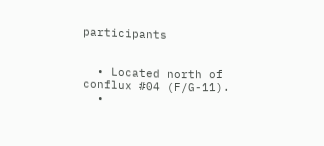participants


  • Located north of conflux #04 (F/G-11).
  •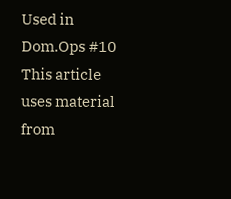Used in Dom.Ops #10
This article uses material from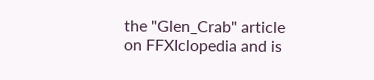the "Glen_Crab" article on FFXIclopedia and is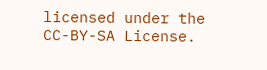licensed under the CC-BY-SA License.